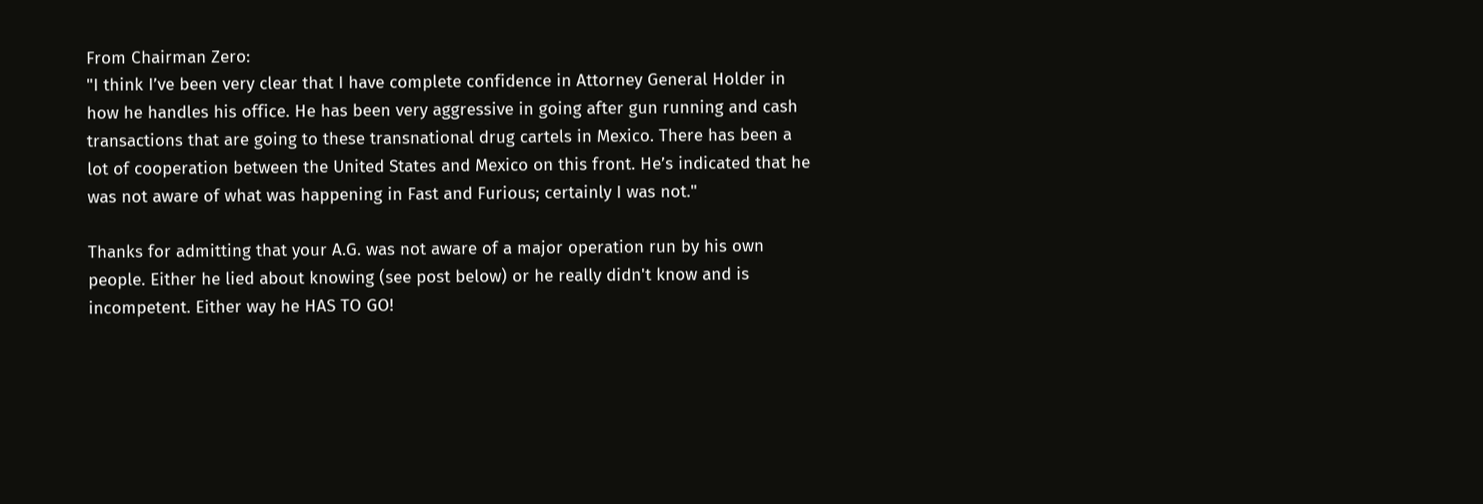From Chairman Zero:
"I think I’ve been very clear that I have complete confidence in Attorney General Holder in how he handles his office. He has been very aggressive in going after gun running and cash transactions that are going to these transnational drug cartels in Mexico. There has been a lot of cooperation between the United States and Mexico on this front. He’s indicated that he was not aware of what was happening in Fast and Furious; certainly I was not."

Thanks for admitting that your A.G. was not aware of a major operation run by his own people. Either he lied about knowing (see post below) or he really didn't know and is incompetent. Either way he HAS TO GO!